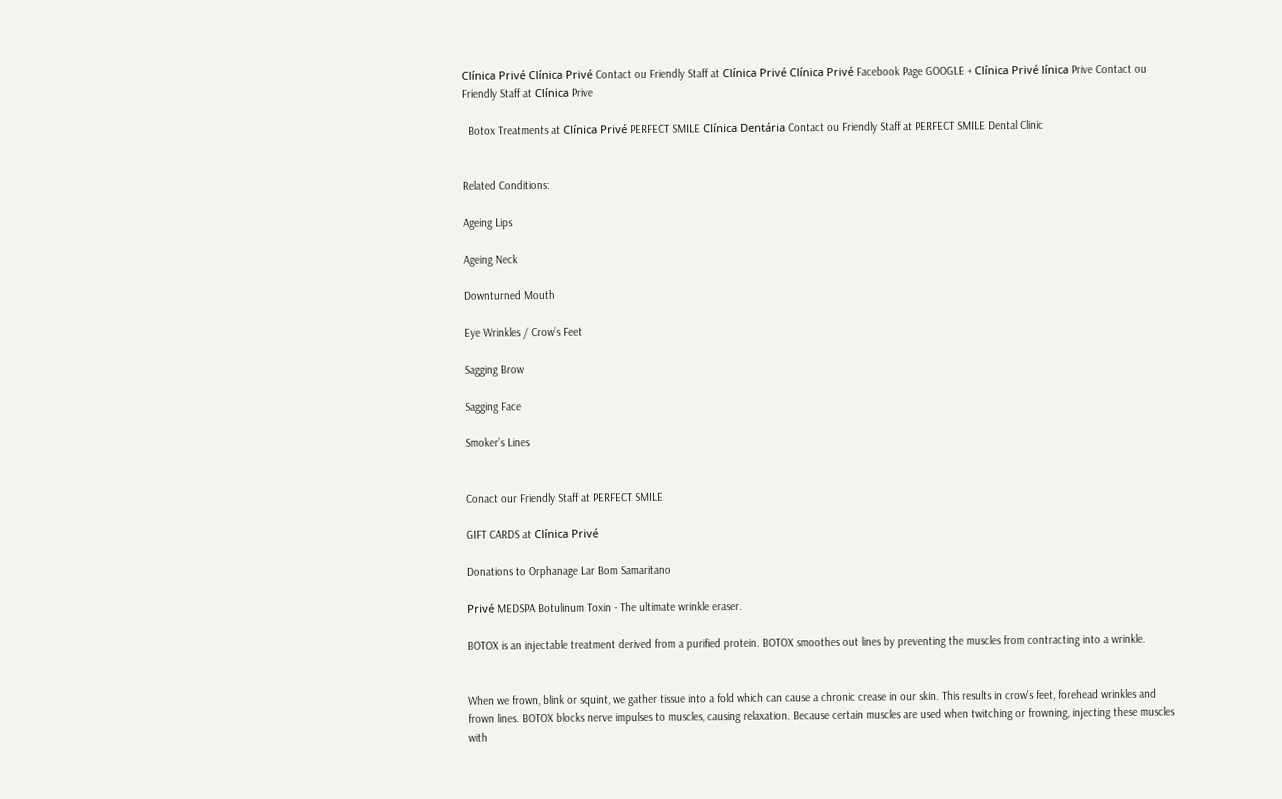Clínica Privé Clínica Privé Contact ou Friendly Staff at Clínica Privé Clínica Privé Facebook Page GOOGLE + Clínica Privé línica Prive Contact ou Friendly Staff at Clínica Prive

  Botox Treatments at Clínica Privé PERFECT SMILE Clínica Dentária Contact ou Friendly Staff at PERFECT SMILE Dental Clinic


Related Conditions:

Ageing Lips

Ageing Neck

Downturned Mouth

Eye Wrinkles / Crow’s Feet

Sagging Brow

Sagging Face

Smoker’s Lines


Conact our Friendly Staff at PERFECT SMILE

GIFT CARDS at Clínica Privé

Donations to Orphanage Lar Bom Samaritano

Privé MEDSPA Botulinum Toxin - The ultimate wrinkle eraser.

BOTOX is an injectable treatment derived from a purified protein. BOTOX smoothes out lines by preventing the muscles from contracting into a wrinkle.


When we frown, blink or squint, we gather tissue into a fold which can cause a chronic crease in our skin. This results in crow's feet, forehead wrinkles and frown lines. BOTOX blocks nerve impulses to muscles, causing relaxation. Because certain muscles are used when twitching or frowning, injecting these muscles with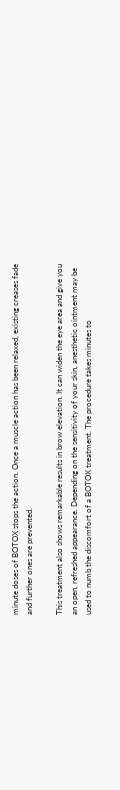minute doses of BOTOX stops the action. Once a muscle action has been relaxed, existing creases fade and further ones are prevented.

This treatment also shows remarkable results in brow elevation. It can widen the eye area and give you an open, refreshed appearance. Depending on the sensitivity of your skin, anesthetic ointment may be used to numb the discomfort of a BOTOX treatment. The procedure takes minutes to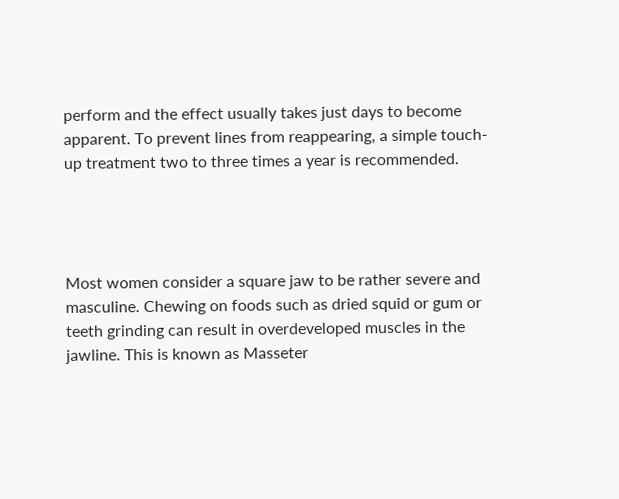perform and the effect usually takes just days to become apparent. To prevent lines from reappearing, a simple touch-up treatment two to three times a year is recommended.




Most women consider a square jaw to be rather severe and masculine. Chewing on foods such as dried squid or gum or teeth grinding can result in overdeveloped muscles in the jawline. This is known as Masseter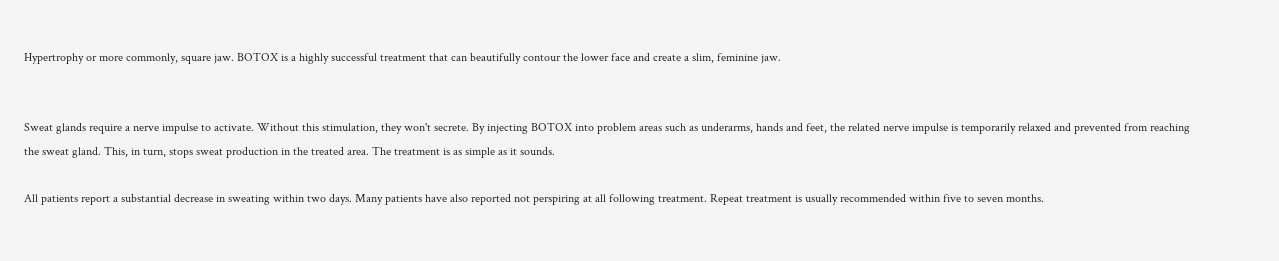Hypertrophy or more commonly, square jaw. BOTOX is a highly successful treatment that can beautifully contour the lower face and create a slim, feminine jaw.


Sweat glands require a nerve impulse to activate. Without this stimulation, they won't secrete. By injecting BOTOX into problem areas such as underarms, hands and feet, the related nerve impulse is temporarily relaxed and prevented from reaching the sweat gland. This, in turn, stops sweat production in the treated area. The treatment is as simple as it sounds.

All patients report a substantial decrease in sweating within two days. Many patients have also reported not perspiring at all following treatment. Repeat treatment is usually recommended within five to seven months.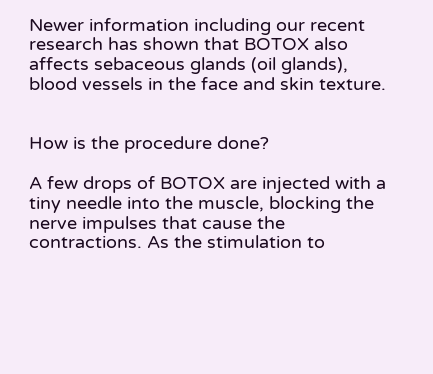Newer information including our recent research has shown that BOTOX also affects sebaceous glands (oil glands), blood vessels in the face and skin texture.


How is the procedure done?

A few drops of BOTOX are injected with a tiny needle into the muscle, blocking the nerve impulses that cause the contractions. As the stimulation to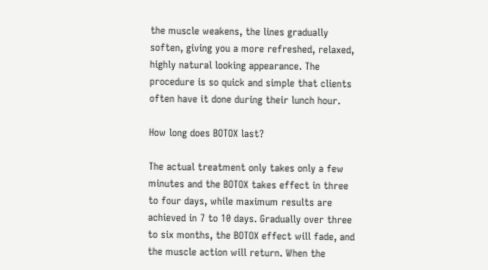the muscle weakens, the lines gradually soften, giving you a more refreshed, relaxed, highly natural looking appearance. The procedure is so quick and simple that clients often have it done during their lunch hour.

How long does BOTOX last?

The actual treatment only takes only a few minutes and the BOTOX takes effect in three to four days, while maximum results are achieved in 7 to 10 days. Gradually over three to six months, the BOTOX effect will fade, and the muscle action will return. When the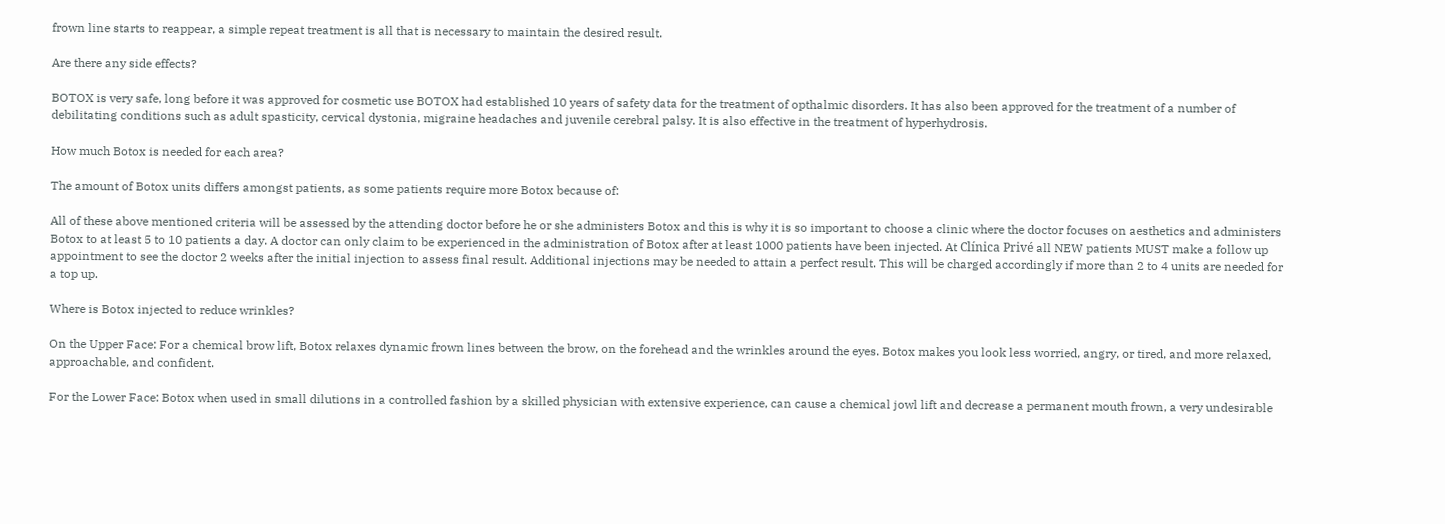frown line starts to reappear, a simple repeat treatment is all that is necessary to maintain the desired result.

Are there any side effects?

BOTOX is very safe, long before it was approved for cosmetic use BOTOX had established 10 years of safety data for the treatment of opthalmic disorders. It has also been approved for the treatment of a number of debilitating conditions such as adult spasticity, cervical dystonia, migraine headaches and juvenile cerebral palsy. It is also effective in the treatment of hyperhydrosis.

How much Botox is needed for each area?

The amount of Botox units differs amongst patients, as some patients require more Botox because of:

All of these above mentioned criteria will be assessed by the attending doctor before he or she administers Botox and this is why it is so important to choose a clinic where the doctor focuses on aesthetics and administers Botox to at least 5 to 10 patients a day. A doctor can only claim to be experienced in the administration of Botox after at least 1000 patients have been injected. At Clínica Privé all NEW patients MUST make a follow up appointment to see the doctor 2 weeks after the initial injection to assess final result. Additional injections may be needed to attain a perfect result. This will be charged accordingly if more than 2 to 4 units are needed for a top up.

Where is Botox injected to reduce wrinkles?

On the Upper Face: For a chemical brow lift, Botox relaxes dynamic frown lines between the brow, on the forehead and the wrinkles around the eyes. Botox makes you look less worried, angry, or tired, and more relaxed, approachable, and confident.

For the Lower Face: Botox when used in small dilutions in a controlled fashion by a skilled physician with extensive experience, can cause a chemical jowl lift and decrease a permanent mouth frown, a very undesirable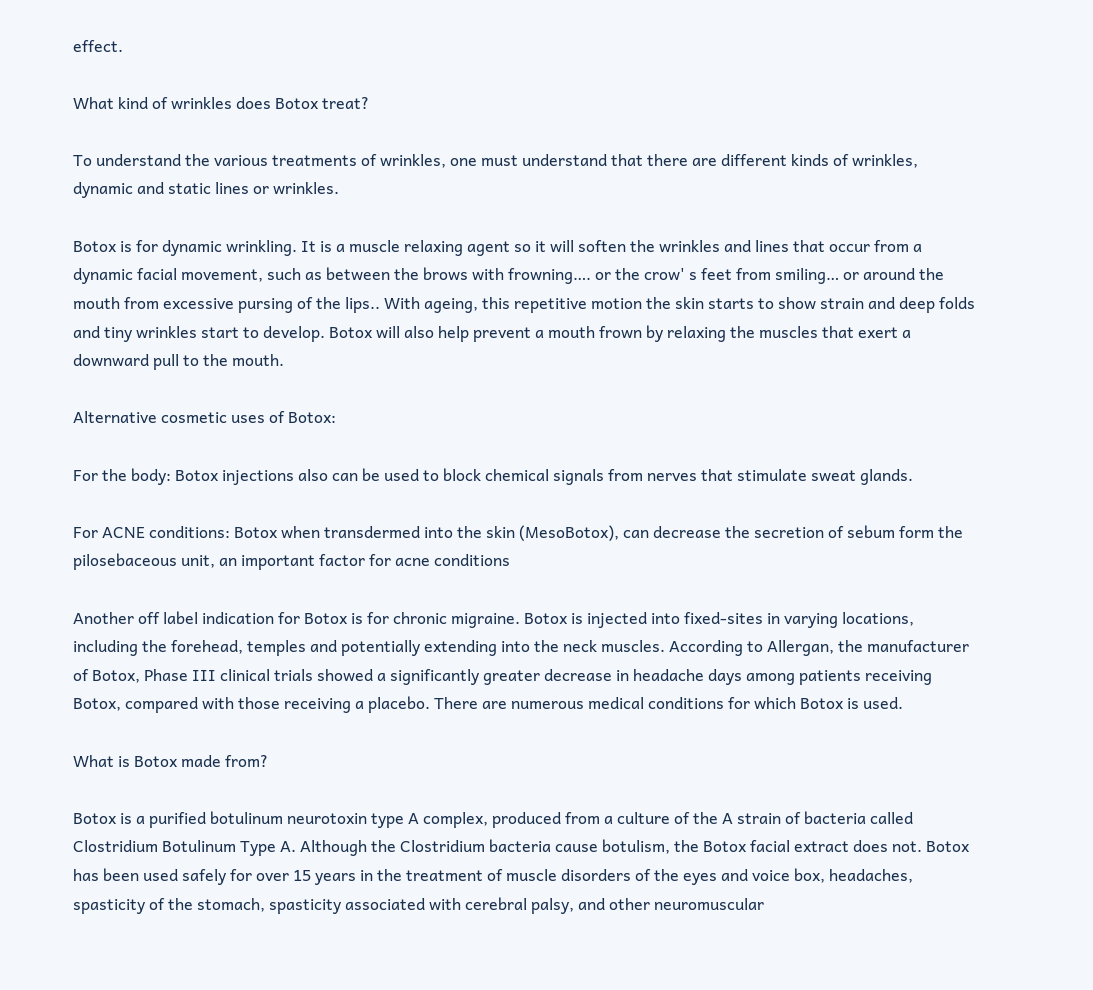effect.

What kind of wrinkles does Botox treat?

To understand the various treatments of wrinkles, one must understand that there are different kinds of wrinkles, dynamic and static lines or wrinkles.

Botox is for dynamic wrinkling. It is a muscle relaxing agent so it will soften the wrinkles and lines that occur from a dynamic facial movement, such as between the brows with frowning…. or the crow' s feet from smiling… or around the mouth from excessive pursing of the lips.. With ageing, this repetitive motion the skin starts to show strain and deep folds and tiny wrinkles start to develop. Botox will also help prevent a mouth frown by relaxing the muscles that exert a downward pull to the mouth.

Alternative cosmetic uses of Botox:

For the body: Botox injections also can be used to block chemical signals from nerves that stimulate sweat glands.

For ACNE conditions: Botox when transdermed into the skin (MesoBotox), can decrease the secretion of sebum form the pilosebaceous unit, an important factor for acne conditions

Another off label indication for Botox is for chronic migraine. Botox is injected into fixed-sites in varying locations, including the forehead, temples and potentially extending into the neck muscles. According to Allergan, the manufacturer of Botox, Phase III clinical trials showed a significantly greater decrease in headache days among patients receiving Botox, compared with those receiving a placebo. There are numerous medical conditions for which Botox is used.

What is Botox made from?

Botox is a purified botulinum neurotoxin type A complex, produced from a culture of the A strain of bacteria called Clostridium Botulinum Type A. Although the Clostridium bacteria cause botulism, the Botox facial extract does not. Botox has been used safely for over 15 years in the treatment of muscle disorders of the eyes and voice box, headaches, spasticity of the stomach, spasticity associated with cerebral palsy, and other neuromuscular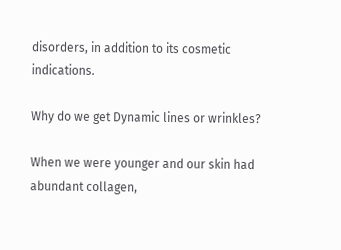disorders, in addition to its cosmetic indications.

Why do we get Dynamic lines or wrinkles?

When we were younger and our skin had abundant collagen,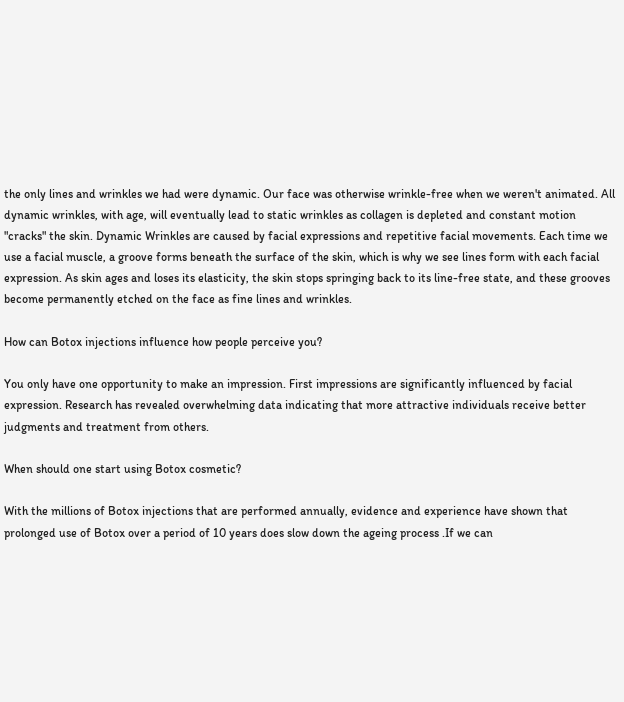the only lines and wrinkles we had were dynamic. Our face was otherwise wrinkle-free when we weren't animated. All dynamic wrinkles, with age, will eventually lead to static wrinkles as collagen is depleted and constant motion "cracks" the skin. Dynamic Wrinkles are caused by facial expressions and repetitive facial movements. Each time we use a facial muscle, a groove forms beneath the surface of the skin, which is why we see lines form with each facial expression. As skin ages and loses its elasticity, the skin stops springing back to its line-free state, and these grooves become permanently etched on the face as fine lines and wrinkles.

How can Botox injections influence how people perceive you?

You only have one opportunity to make an impression. First impressions are significantly influenced by facial expression. Research has revealed overwhelming data indicating that more attractive individuals receive better judgments and treatment from others.

When should one start using Botox cosmetic?

With the millions of Botox injections that are performed annually, evidence and experience have shown that prolonged use of Botox over a period of 10 years does slow down the ageing process .If we can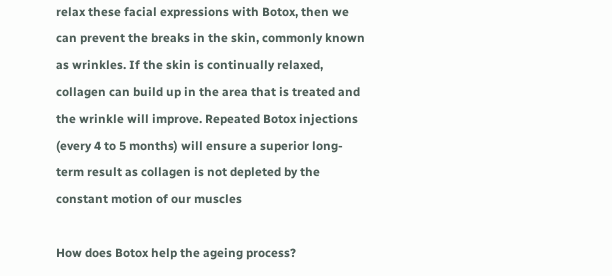relax these facial expressions with Botox, then we can prevent the breaks in the skin, commonly known as wrinkles. If the skin is continually relaxed, collagen can build up in the area that is treated and the wrinkle will improve. Repeated Botox injections (every 4 to 5 months) will ensure a superior long-term result as collagen is not depleted by the constant motion of our muscles

How does Botox help the ageing process?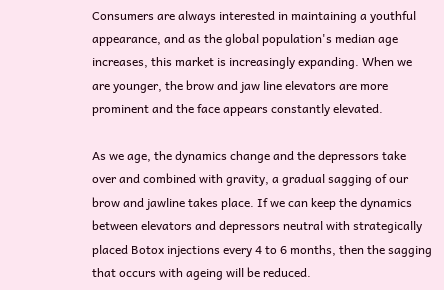Consumers are always interested in maintaining a youthful appearance, and as the global population's median age increases, this market is increasingly expanding. When we are younger, the brow and jaw line elevators are more prominent and the face appears constantly elevated.

As we age, the dynamics change and the depressors take over and combined with gravity, a gradual sagging of our brow and jawline takes place. If we can keep the dynamics between elevators and depressors neutral with strategically placed Botox injections every 4 to 6 months, then the sagging that occurs with ageing will be reduced.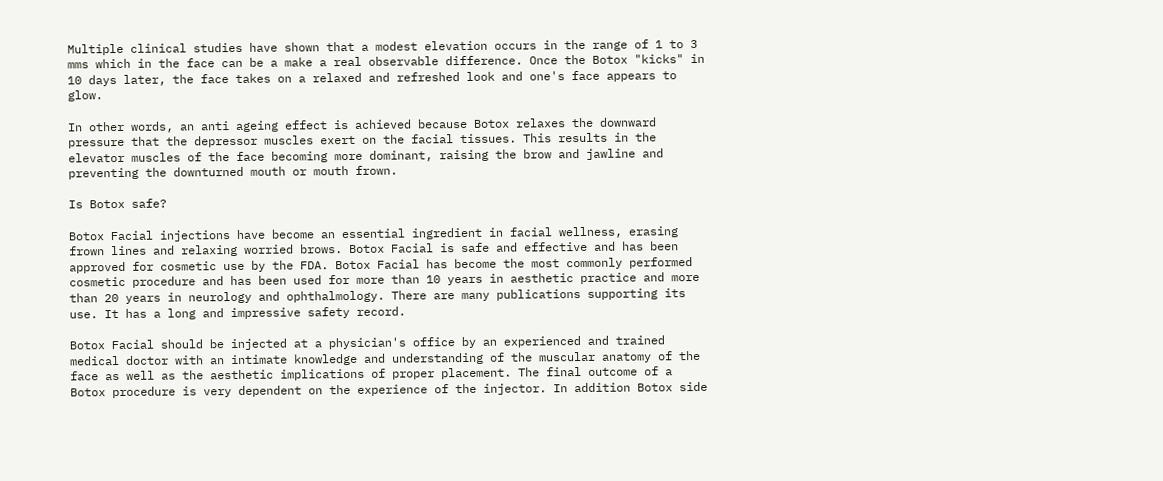Multiple clinical studies have shown that a modest elevation occurs in the range of 1 to 3 mms which in the face can be a make a real observable difference. Once the Botox "kicks" in 10 days later, the face takes on a relaxed and refreshed look and one's face appears to glow.

In other words, an anti ageing effect is achieved because Botox relaxes the downward pressure that the depressor muscles exert on the facial tissues. This results in the elevator muscles of the face becoming more dominant, raising the brow and jawline and preventing the downturned mouth or mouth frown.

Is Botox safe?

Botox Facial injections have become an essential ingredient in facial wellness, erasing frown lines and relaxing worried brows. Botox Facial is safe and effective and has been approved for cosmetic use by the FDA. Botox Facial has become the most commonly performed cosmetic procedure and has been used for more than 10 years in aesthetic practice and more than 20 years in neurology and ophthalmology. There are many publications supporting its use. It has a long and impressive safety record.

Botox Facial should be injected at a physician's office by an experienced and trained medical doctor with an intimate knowledge and understanding of the muscular anatomy of the face as well as the aesthetic implications of proper placement. The final outcome of a Botox procedure is very dependent on the experience of the injector. In addition Botox side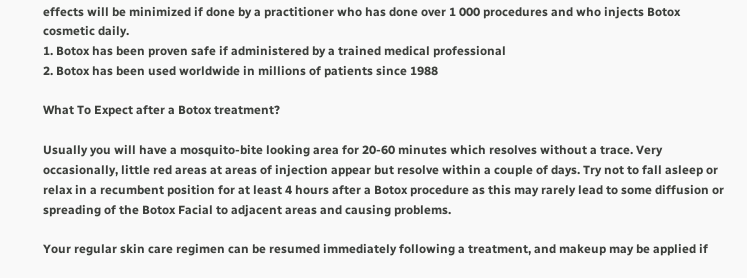effects will be minimized if done by a practitioner who has done over 1 000 procedures and who injects Botox cosmetic daily.
1. Botox has been proven safe if administered by a trained medical professional
2. Botox has been used worldwide in millions of patients since 1988

What To Expect after a Botox treatment?

Usually you will have a mosquito-bite looking area for 20-60 minutes which resolves without a trace. Very occasionally, little red areas at areas of injection appear but resolve within a couple of days. Try not to fall asleep or relax in a recumbent position for at least 4 hours after a Botox procedure as this may rarely lead to some diffusion or spreading of the Botox Facial to adjacent areas and causing problems.

Your regular skin care regimen can be resumed immediately following a treatment, and makeup may be applied if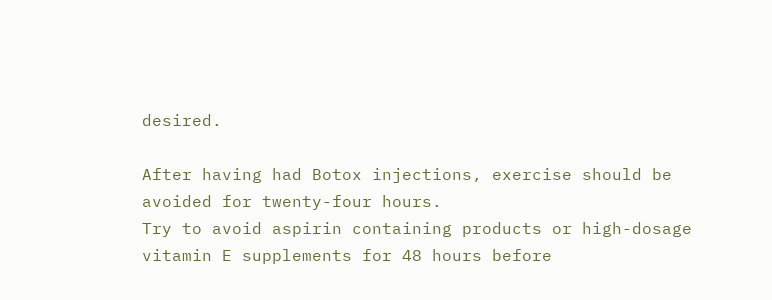desired.

After having had Botox injections, exercise should be avoided for twenty-four hours.
Try to avoid aspirin containing products or high-dosage vitamin E supplements for 48 hours before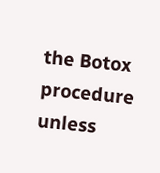the Botox procedure unless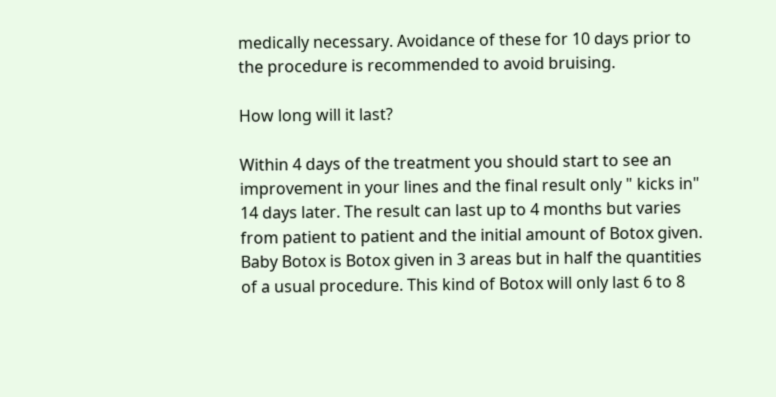medically necessary. Avoidance of these for 10 days prior to the procedure is recommended to avoid bruising.

How long will it last?

Within 4 days of the treatment you should start to see an improvement in your lines and the final result only " kicks in" 14 days later. The result can last up to 4 months but varies from patient to patient and the initial amount of Botox given. Baby Botox is Botox given in 3 areas but in half the quantities of a usual procedure. This kind of Botox will only last 6 to 8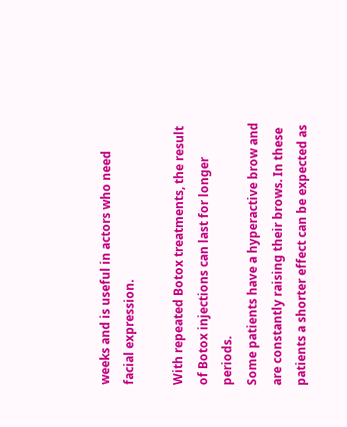weeks and is useful in actors who need facial expression.

With repeated Botox treatments, the result of Botox injections can last for longer periods.
Some patients have a hyperactive brow and are constantly raising their brows. In these patients a shorter effect can be expected as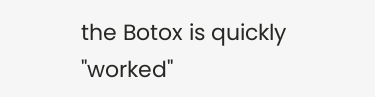the Botox is quickly "worked"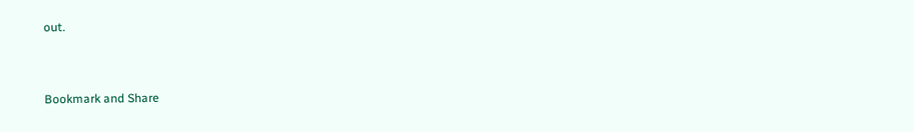out.


Bookmark and Share